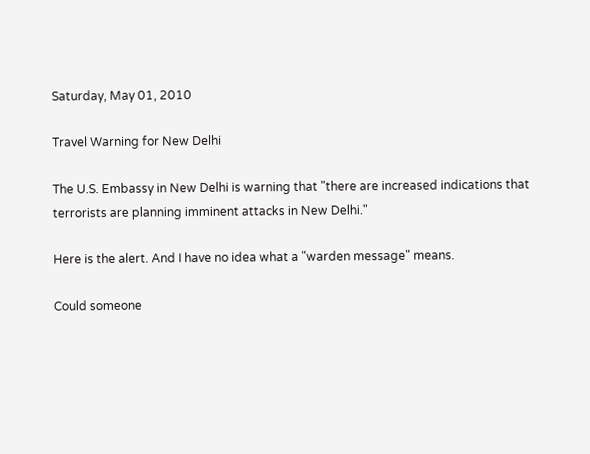Saturday, May 01, 2010

Travel Warning for New Delhi

The U.S. Embassy in New Delhi is warning that "there are increased indications that terrorists are planning imminent attacks in New Delhi."

Here is the alert. And I have no idea what a "warden message" means.

Could someone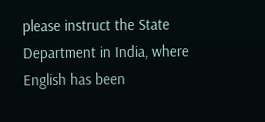please instruct the State Department in India, where English has been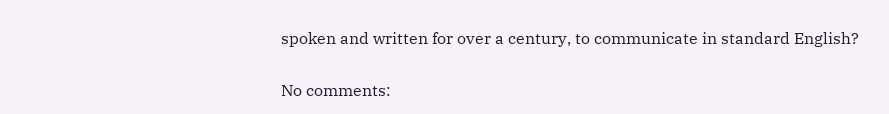spoken and written for over a century, to communicate in standard English?


No comments: